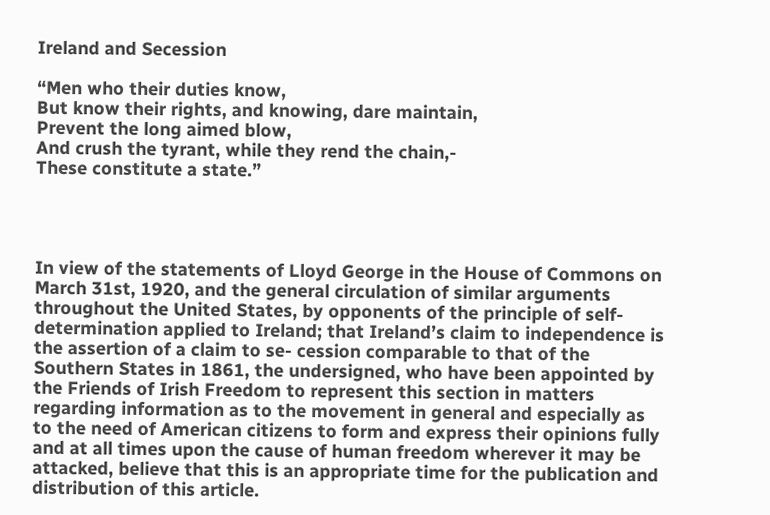Ireland and Secession

“Men who their duties know,
But know their rights, and knowing, dare maintain,
Prevent the long aimed blow,
And crush the tyrant, while they rend the chain,-
These constitute a state.”




In view of the statements of Lloyd George in the House of Commons on March 31st, 1920, and the general circulation of similar arguments throughout the United States, by opponents of the principle of self-determination applied to Ireland; that Ireland’s claim to independence is the assertion of a claim to se- cession comparable to that of the Southern States in 1861, the undersigned, who have been appointed by the Friends of Irish Freedom to represent this section in matters regarding information as to the movement in general and especially as to the need of American citizens to form and express their opinions fully and at all times upon the cause of human freedom wherever it may be attacked, believe that this is an appropriate time for the publication and distribution of this article.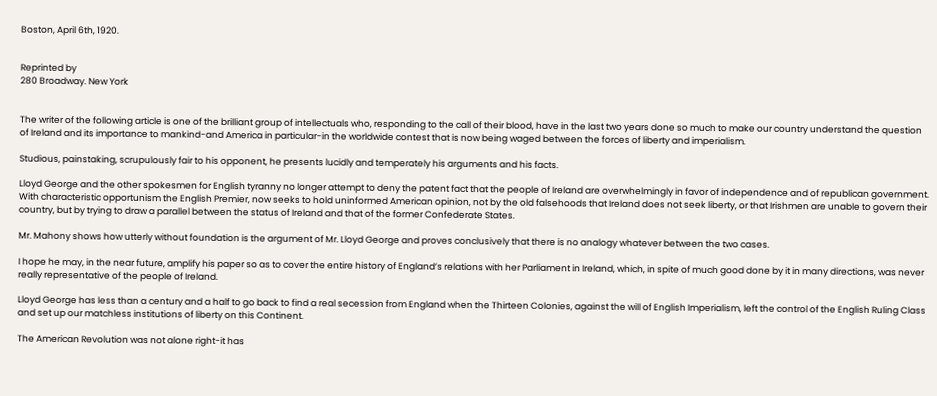Boston, April 6th, 1920.


Reprinted by
280 Broadway. New York


The writer of the following article is one of the brilliant group of intellectuals who, responding to the call of their blood, have in the last two years done so much to make our country understand the question of Ireland and its importance to mankind-and America in particular-in the worldwide contest that is now being waged between the forces of liberty and imperialism.

Studious, painstaking, scrupulously fair to his opponent, he presents lucidly and temperately his arguments and his facts.

Lloyd George and the other spokesmen for English tyranny no longer attempt to deny the patent fact that the people of Ireland are overwhelmingly in favor of independence and of republican government. With characteristic opportunism the English Premier, now seeks to hold uninformed American opinion, not by the old falsehoods that Ireland does not seek liberty, or that Irishmen are unable to govern their country, but by trying to draw a parallel between the status of Ireland and that of the former Confederate States.

Mr. Mahony shows how utterly without foundation is the argument of Mr. Lloyd George and proves conclusively that there is no analogy whatever between the two cases.

I hope he may, in the near future, amplify his paper so as to cover the entire history of England’s relations with her Parliament in Ireland, which, in spite of much good done by it in many directions, was never really representative of the people of Ireland.

Lloyd George has less than a century and a half to go back to find a real secession from England when the Thirteen Colonies, against the will of English Imperialism, left the control of the English Ruling Class and set up our matchless institutions of liberty on this Continent.

The American Revolution was not alone right-it has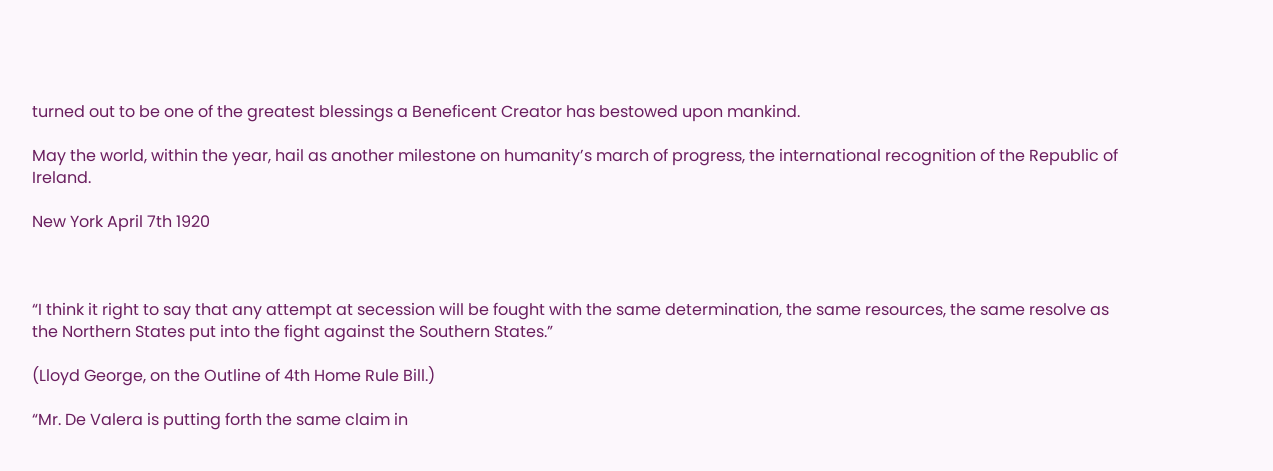turned out to be one of the greatest blessings a Beneficent Creator has bestowed upon mankind.

May the world, within the year, hail as another milestone on humanity’s march of progress, the international recognition of the Republic of Ireland.

New York April 7th 1920



“I think it right to say that any attempt at secession will be fought with the same determination, the same resources, the same resolve as the Northern States put into the fight against the Southern States.”

(Lloyd George, on the Outline of 4th Home Rule Bill.)

“Mr. De Valera is putting forth the same claim in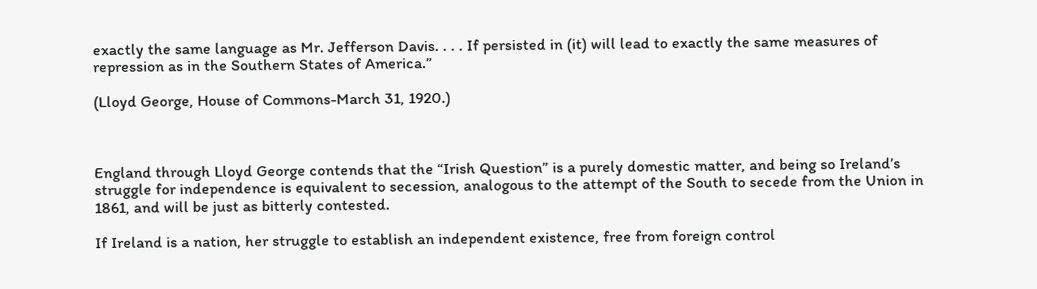exactly the same language as Mr. Jefferson Davis. . . . If persisted in (it) will lead to exactly the same measures of repression as in the Southern States of America.”

(Lloyd George, House of Commons-March 31, 1920.)



England through Lloyd George contends that the “Irish Question” is a purely domestic matter, and being so Ireland’s struggle for independence is equivalent to secession, analogous to the attempt of the South to secede from the Union in 1861, and will be just as bitterly contested.

If Ireland is a nation, her struggle to establish an independent existence, free from foreign control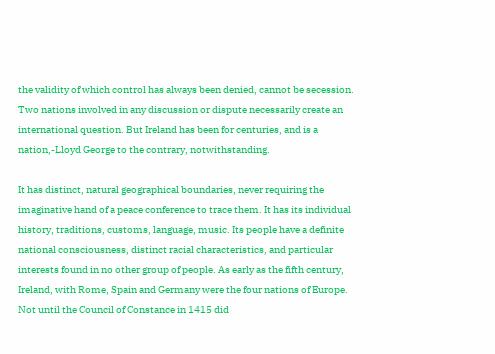the validity of which control has always been denied, cannot be secession. Two nations involved in any discussion or dispute necessarily create an international question. But Ireland has been for centuries, and is a nation,-Lloyd George to the contrary, notwithstanding.

It has distinct, natural geographical boundaries, never requiring the imaginative hand of a peace conference to trace them. It has its individual history, traditions, customs, language, music. Its people have a definite national consciousness, distinct racial characteristics, and particular interests found in no other group of people. As early as the fifth century, Ireland, with Rome, Spain and Germany were the four nations of Europe. Not until the Council of Constance in 1415 did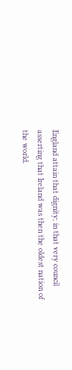England attain that dignity; in that very council asserting that Ireland was then the oldest nation of the world.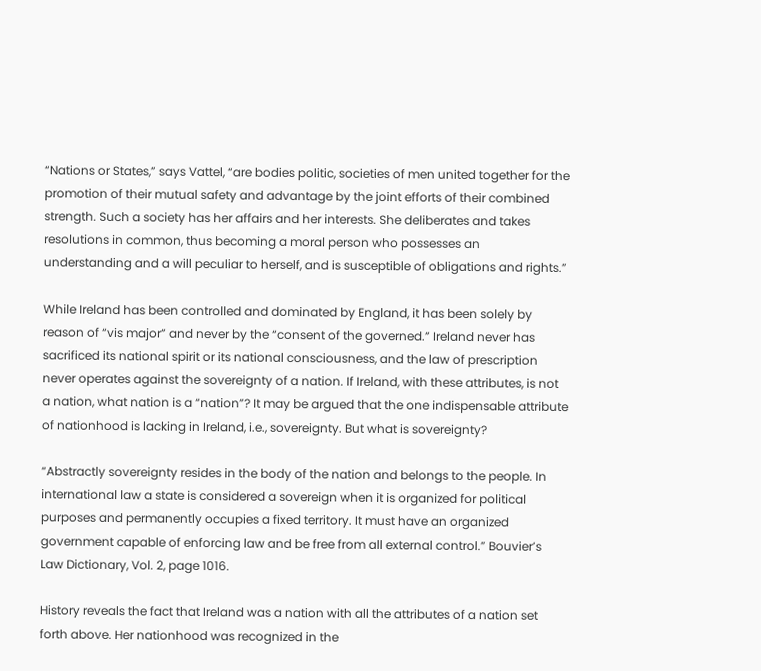“Nations or States,” says Vattel, “are bodies politic, societies of men united together for the promotion of their mutual safety and advantage by the joint efforts of their combined strength. Such a society has her affairs and her interests. She deliberates and takes resolutions in common, thus becoming a moral person who possesses an understanding and a will peculiar to herself, and is susceptible of obligations and rights.”

While Ireland has been controlled and dominated by England, it has been solely by reason of “vis major” and never by the “consent of the governed.” Ireland never has sacrificed its national spirit or its national consciousness, and the law of prescription never operates against the sovereignty of a nation. If Ireland, with these attributes, is not a nation, what nation is a “nation”? It may be argued that the one indispensable attribute of nationhood is lacking in Ireland, i.e., sovereignty. But what is sovereignty?

“Abstractly sovereignty resides in the body of the nation and belongs to the people. In international law a state is considered a sovereign when it is organized for political purposes and permanently occupies a fixed territory. It must have an organized government capable of enforcing law and be free from all external control.” Bouvier’s Law Dictionary, Vol. 2, page 1016.

History reveals the fact that Ireland was a nation with all the attributes of a nation set forth above. Her nationhood was recognized in the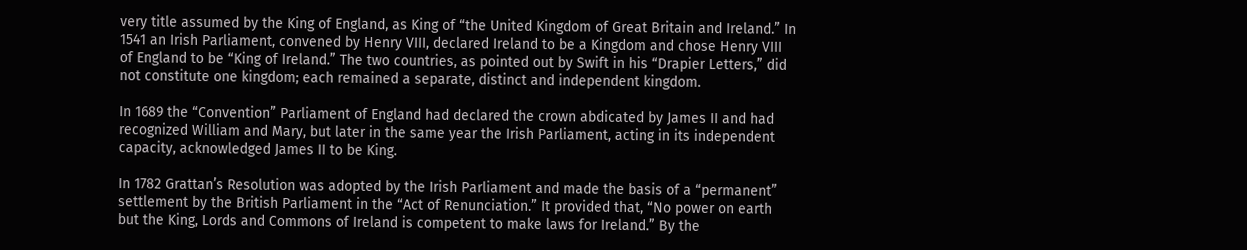very title assumed by the King of England, as King of “the United Kingdom of Great Britain and Ireland.” In 1541 an Irish Parliament, convened by Henry VIII, declared Ireland to be a Kingdom and chose Henry VIII of England to be “King of Ireland.” The two countries, as pointed out by Swift in his “Drapier Letters,” did not constitute one kingdom; each remained a separate, distinct and independent kingdom.

In 1689 the “Convention” Parliament of England had declared the crown abdicated by James II and had recognized William and Mary, but later in the same year the Irish Parliament, acting in its independent capacity, acknowledged James II to be King.

In 1782 Grattan’s Resolution was adopted by the Irish Parliament and made the basis of a “permanent” settlement by the British Parliament in the “Act of Renunciation.” It provided that, “No power on earth but the King, Lords and Commons of Ireland is competent to make laws for Ireland.” By the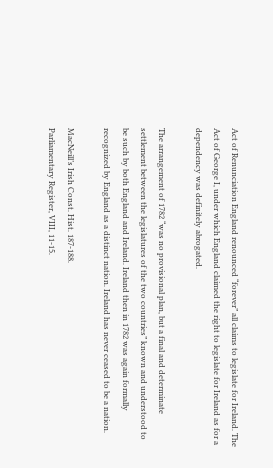Act of Renunciation England renounced “forever” all claims to legislate for Ireland. The Act of George I, under which England claimed the right to legislate for Ireland as for a dependency was definitely abrogated.

The arrangement of 1782 “was no provisional plan, but a final and determinate settlement between the legislatures of the two countries” known and understood to be such by both England and Ireland. Ireland then in 1782 was again formally recognized by England as a distinct nation. Ireland has never ceased to be a nation.

MacNeill’s Irish Const. Hist. 187-188.
Parliamentary Register, VIII, 11-15.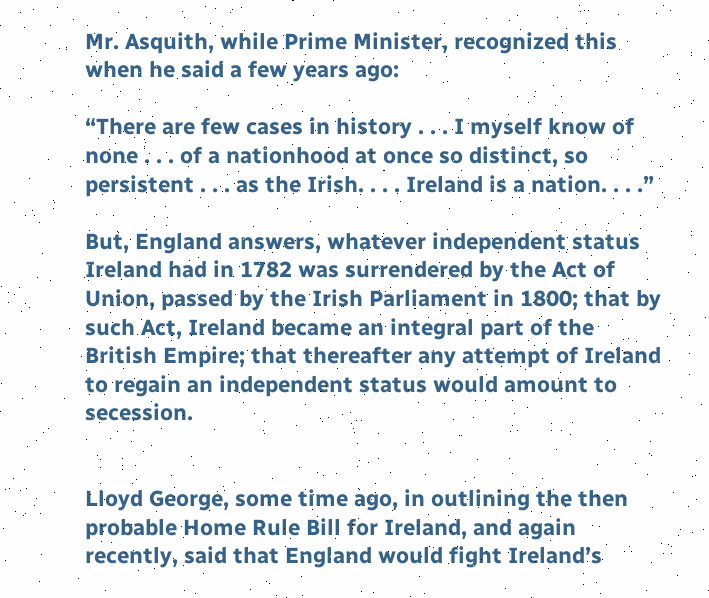Mr. Asquith, while Prime Minister, recognized this when he said a few years ago:

“There are few cases in history . . . I myself know of none . . . of a nationhood at once so distinct, so persistent . . . as the Irish. . . . Ireland is a nation. . . .”

But, England answers, whatever independent status Ireland had in 1782 was surrendered by the Act of Union, passed by the Irish Parliament in 1800; that by such Act, Ireland became an integral part of the British Empire; that thereafter any attempt of Ireland to regain an independent status would amount to secession.


Lloyd George, some time ago, in outlining the then probable Home Rule Bill for Ireland, and again recently, said that England would fight Ireland’s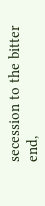secession to the bitter end,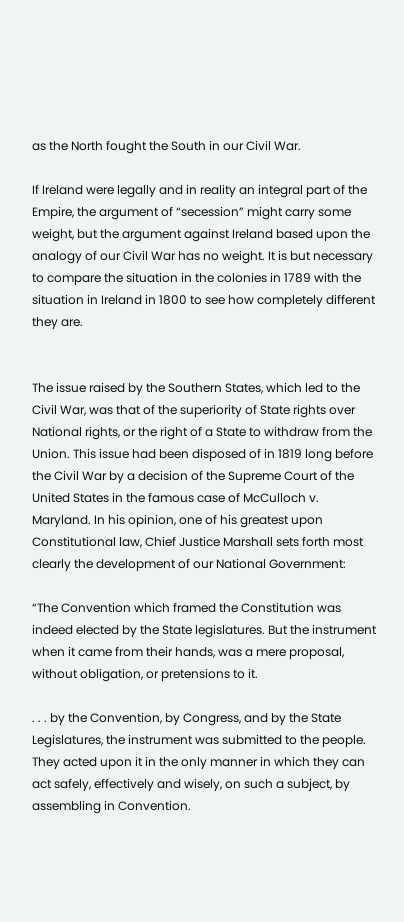as the North fought the South in our Civil War.

If Ireland were legally and in reality an integral part of the Empire, the argument of “secession” might carry some weight, but the argument against Ireland based upon the analogy of our Civil War has no weight. It is but necessary to compare the situation in the colonies in 1789 with the situation in Ireland in 1800 to see how completely different they are.


The issue raised by the Southern States, which led to the Civil War, was that of the superiority of State rights over National rights, or the right of a State to withdraw from the Union. This issue had been disposed of in 1819 long before the Civil War by a decision of the Supreme Court of the United States in the famous case of McCulloch v. Maryland. In his opinion, one of his greatest upon Constitutional law, Chief Justice Marshall sets forth most clearly the development of our National Government:

“The Convention which framed the Constitution was indeed elected by the State legislatures. But the instrument when it came from their hands, was a mere proposal, without obligation, or pretensions to it.

. . . by the Convention, by Congress, and by the State Legislatures, the instrument was submitted to the people. They acted upon it in the only manner in which they can act safely, effectively and wisely, on such a subject, by assembling in Convention.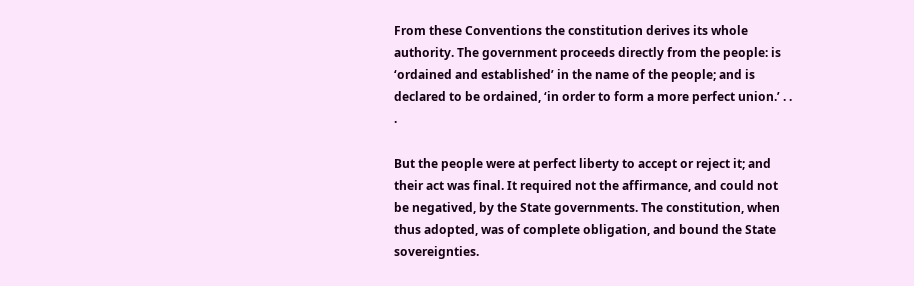From these Conventions the constitution derives its whole authority. The government proceeds directly from the people: is ‘ordained and established’ in the name of the people; and is declared to be ordained, ‘in order to form a more perfect union.’ . . .

But the people were at perfect liberty to accept or reject it; and their act was final. It required not the affirmance, and could not be negatived, by the State governments. The constitution, when thus adopted, was of complete obligation, and bound the State sovereignties.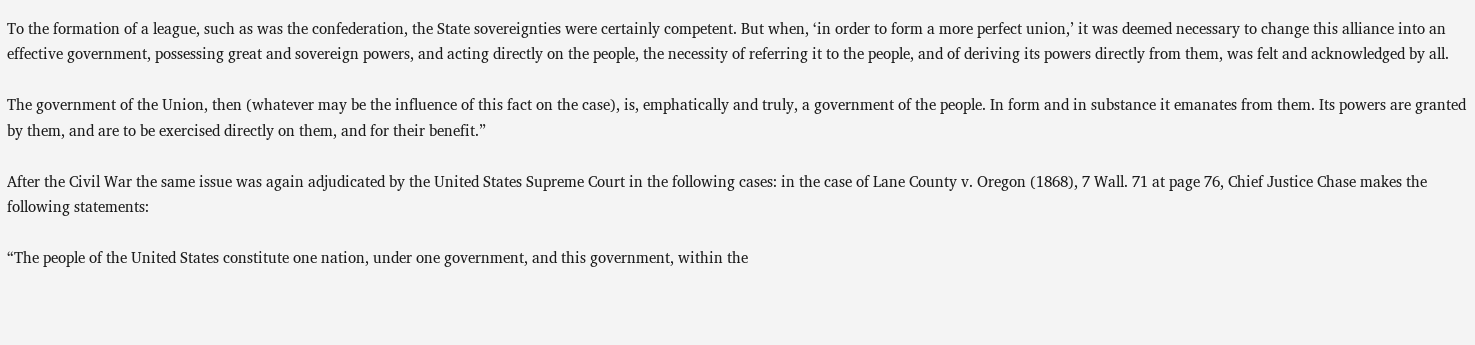To the formation of a league, such as was the confederation, the State sovereignties were certainly competent. But when, ‘in order to form a more perfect union,’ it was deemed necessary to change this alliance into an effective government, possessing great and sovereign powers, and acting directly on the people, the necessity of referring it to the people, and of deriving its powers directly from them, was felt and acknowledged by all.

The government of the Union, then (whatever may be the influence of this fact on the case), is, emphatically and truly, a government of the people. In form and in substance it emanates from them. Its powers are granted by them, and are to be exercised directly on them, and for their benefit.”

After the Civil War the same issue was again adjudicated by the United States Supreme Court in the following cases: in the case of Lane County v. Oregon (1868), 7 Wall. 71 at page 76, Chief Justice Chase makes the following statements:

“The people of the United States constitute one nation, under one government, and this government, within the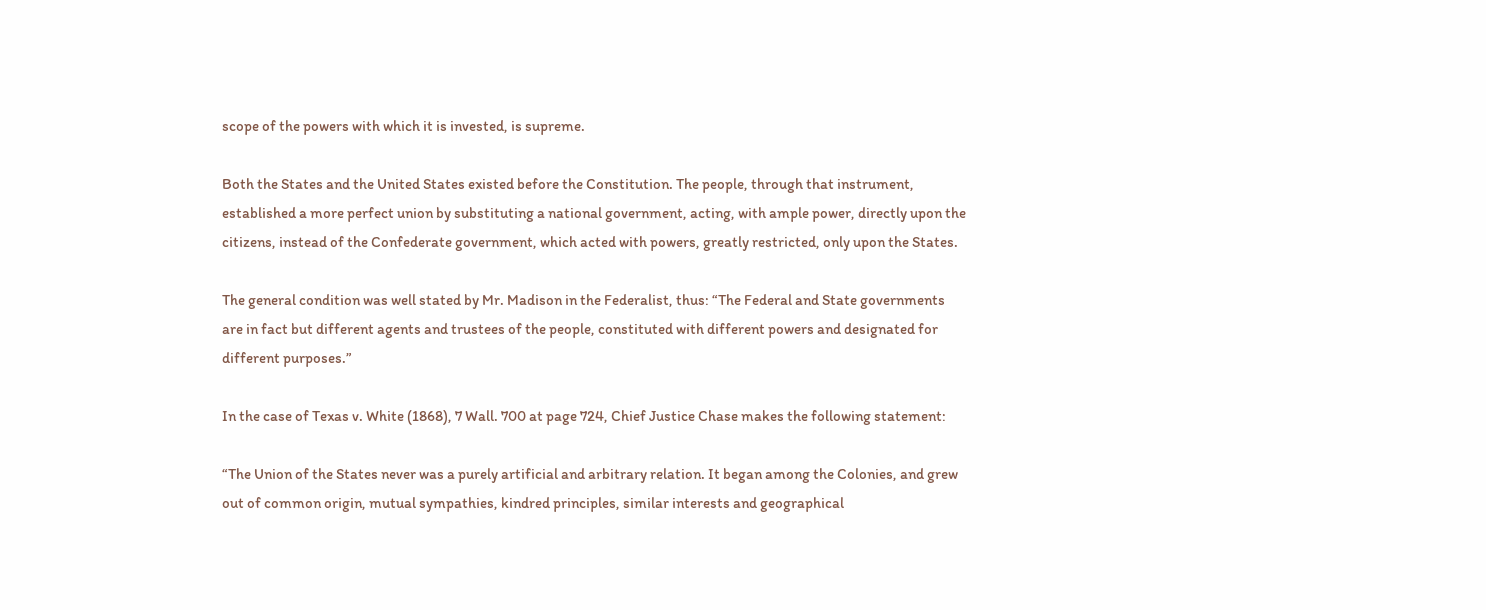scope of the powers with which it is invested, is supreme.

Both the States and the United States existed before the Constitution. The people, through that instrument, established a more perfect union by substituting a national government, acting, with ample power, directly upon the citizens, instead of the Confederate government, which acted with powers, greatly restricted, only upon the States.

The general condition was well stated by Mr. Madison in the Federalist, thus: “The Federal and State governments are in fact but different agents and trustees of the people, constituted with different powers and designated for different purposes.”

In the case of Texas v. White (1868), 7 Wall. 700 at page 724, Chief Justice Chase makes the following statement:

“The Union of the States never was a purely artificial and arbitrary relation. It began among the Colonies, and grew out of common origin, mutual sympathies, kindred principles, similar interests and geographical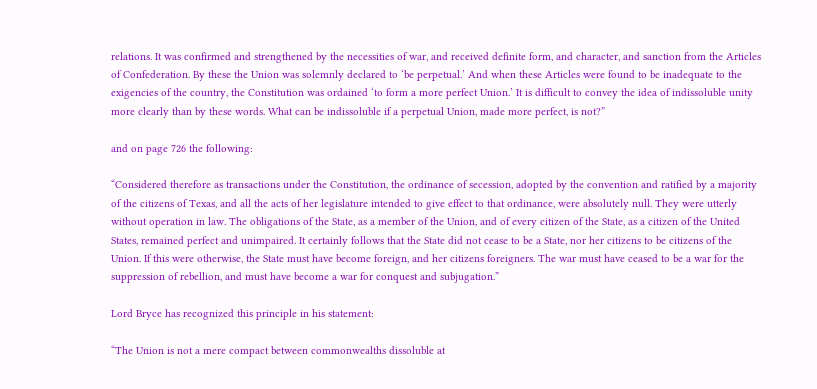relations. It was confirmed and strengthened by the necessities of war, and received definite form, and character, and sanction from the Articles of Confederation. By these the Union was solemnly declared to ‘be perpetual.’ And when these Articles were found to be inadequate to the exigencies of the country, the Constitution was ordained ‘to form a more perfect Union.’ It is difficult to convey the idea of indissoluble unity more clearly than by these words. What can be indissoluble if a perpetual Union, made more perfect, is not?”

and on page 726 the following:

“Considered therefore as transactions under the Constitution, the ordinance of secession, adopted by the convention and ratified by a majority of the citizens of Texas, and all the acts of her legislature intended to give effect to that ordinance, were absolutely null. They were utterly without operation in law. The obligations of the State, as a member of the Union, and of every citizen of the State, as a citizen of the United States, remained perfect and unimpaired. It certainly follows that the State did not cease to be a State, nor her citizens to be citizens of the Union. If this were otherwise, the State must have become foreign, and her citizens foreigners. The war must have ceased to be a war for the suppression of rebellion, and must have become a war for conquest and subjugation.”

Lord Bryce has recognized this principle in his statement:

“The Union is not a mere compact between commonwealths dissoluble at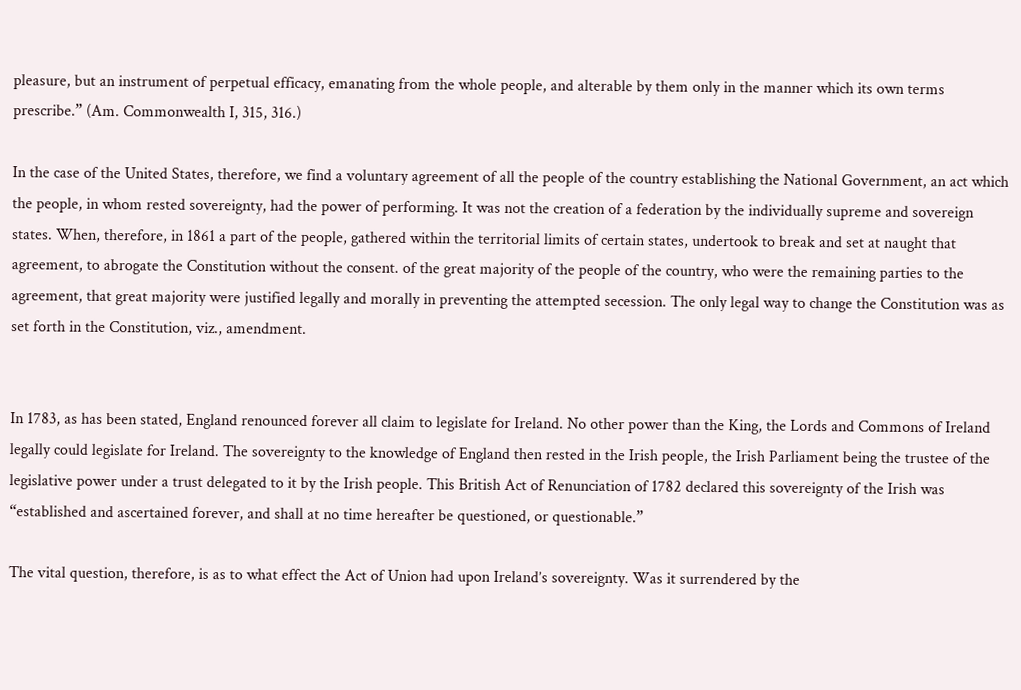pleasure, but an instrument of perpetual efficacy, emanating from the whole people, and alterable by them only in the manner which its own terms prescribe.” (Am. Commonwealth I, 315, 316.)

In the case of the United States, therefore, we find a voluntary agreement of all the people of the country establishing the National Government, an act which the people, in whom rested sovereignty, had the power of performing. It was not the creation of a federation by the individually supreme and sovereign states. When, therefore, in 1861 a part of the people, gathered within the territorial limits of certain states, undertook to break and set at naught that agreement, to abrogate the Constitution without the consent. of the great majority of the people of the country, who were the remaining parties to the agreement, that great majority were justified legally and morally in preventing the attempted secession. The only legal way to change the Constitution was as set forth in the Constitution, viz., amendment.


In 1783, as has been stated, England renounced forever all claim to legislate for Ireland. No other power than the King, the Lords and Commons of Ireland legally could legislate for Ireland. The sovereignty to the knowledge of England then rested in the Irish people, the Irish Parliament being the trustee of the legislative power under a trust delegated to it by the Irish people. This British Act of Renunciation of 1782 declared this sovereignty of the Irish was “established and ascertained forever, and shall at no time hereafter be questioned, or questionable.”

The vital question, therefore, is as to what effect the Act of Union had upon Ireland’s sovereignty. Was it surrendered by the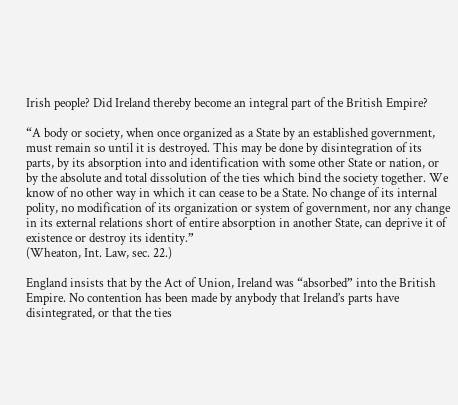Irish people? Did Ireland thereby become an integral part of the British Empire?

“A body or society, when once organized as a State by an established government, must remain so until it is destroyed. This may be done by disintegration of its parts, by its absorption into and identification with some other State or nation, or by the absolute and total dissolution of the ties which bind the society together. We know of no other way in which it can cease to be a State. No change of its internal polity, no modification of its organization or system of government, nor any change in its external relations short of entire absorption in another State, can deprive it of existence or destroy its identity.”
(Wheaton, Int. Law, sec. 22.)

England insists that by the Act of Union, Ireland was “absorbed” into the British Empire. No contention has been made by anybody that Ireland’s parts have disintegrated, or that the ties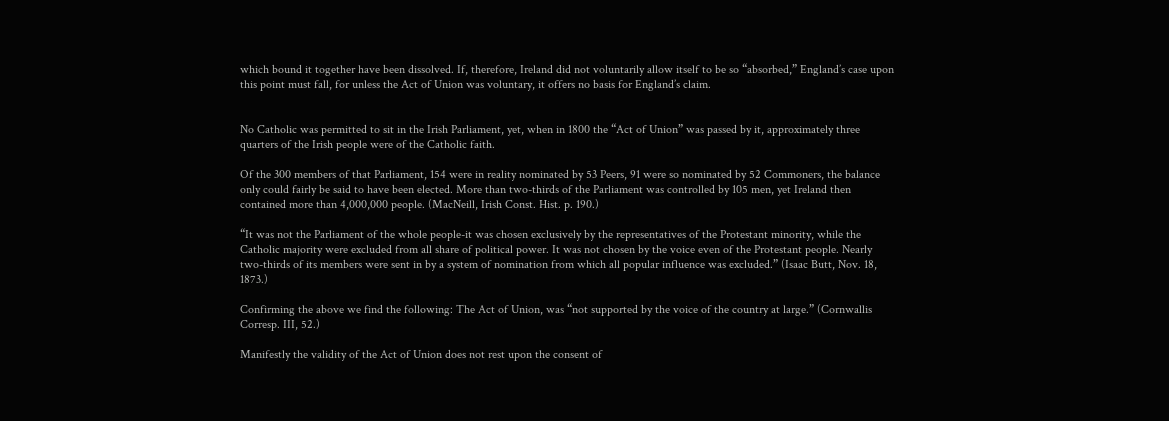which bound it together have been dissolved. If, therefore, Ireland did not voluntarily allow itself to be so “absorbed,” England’s case upon this point must fall, for unless the Act of Union was voluntary, it offers no basis for England’s claim.


No Catholic was permitted to sit in the Irish Parliament, yet, when in 1800 the “Act of Union” was passed by it, approximately three quarters of the Irish people were of the Catholic faith.

Of the 300 members of that Parliament, 154 were in reality nominated by 53 Peers, 91 were so nominated by 52 Commoners, the balance only could fairly be said to have been elected. More than two-thirds of the Parliament was controlled by 105 men, yet Ireland then contained more than 4,000,000 people. (MacNeill, Irish Const. Hist. p. 190.)

“It was not the Parliament of the whole people-it was chosen exclusively by the representatives of the Protestant minority, while the Catholic majority were excluded from all share of political power. It was not chosen by the voice even of the Protestant people. Nearly two-thirds of its members were sent in by a system of nomination from which all popular influence was excluded.” (Isaac Butt, Nov. 18, 1873.)

Confirming the above we find the following: The Act of Union, was “not supported by the voice of the country at large.” (Cornwallis Corresp. III, 52.)

Manifestly the validity of the Act of Union does not rest upon the consent of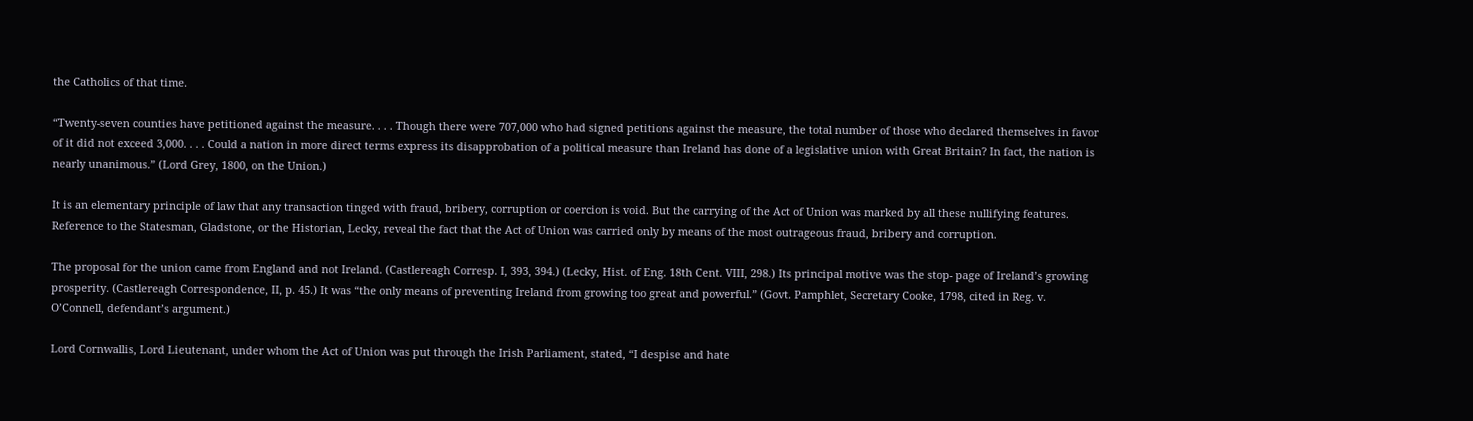the Catholics of that time.

“Twenty-seven counties have petitioned against the measure. . . . Though there were 707,000 who had signed petitions against the measure, the total number of those who declared themselves in favor of it did not exceed 3,000. . . . Could a nation in more direct terms express its disapprobation of a political measure than Ireland has done of a legislative union with Great Britain? In fact, the nation is nearly unanimous.” (Lord Grey, 1800, on the Union.)

It is an elementary principle of law that any transaction tinged with fraud, bribery, corruption or coercion is void. But the carrying of the Act of Union was marked by all these nullifying features. Reference to the Statesman, Gladstone, or the Historian, Lecky, reveal the fact that the Act of Union was carried only by means of the most outrageous fraud, bribery and corruption.

The proposal for the union came from England and not Ireland. (Castlereagh Corresp. I, 393, 394.) (Lecky, Hist. of Eng. 18th Cent. VIII, 298.) Its principal motive was the stop- page of Ireland’s growing prosperity. (Castlereagh Correspondence, II, p. 45.) It was “the only means of preventing Ireland from growing too great and powerful.” (Govt. Pamphlet, Secretary Cooke, 1798, cited in Reg. v. O’Connell, defendant’s argument.)

Lord Cornwallis, Lord Lieutenant, under whom the Act of Union was put through the Irish Parliament, stated, “I despise and hate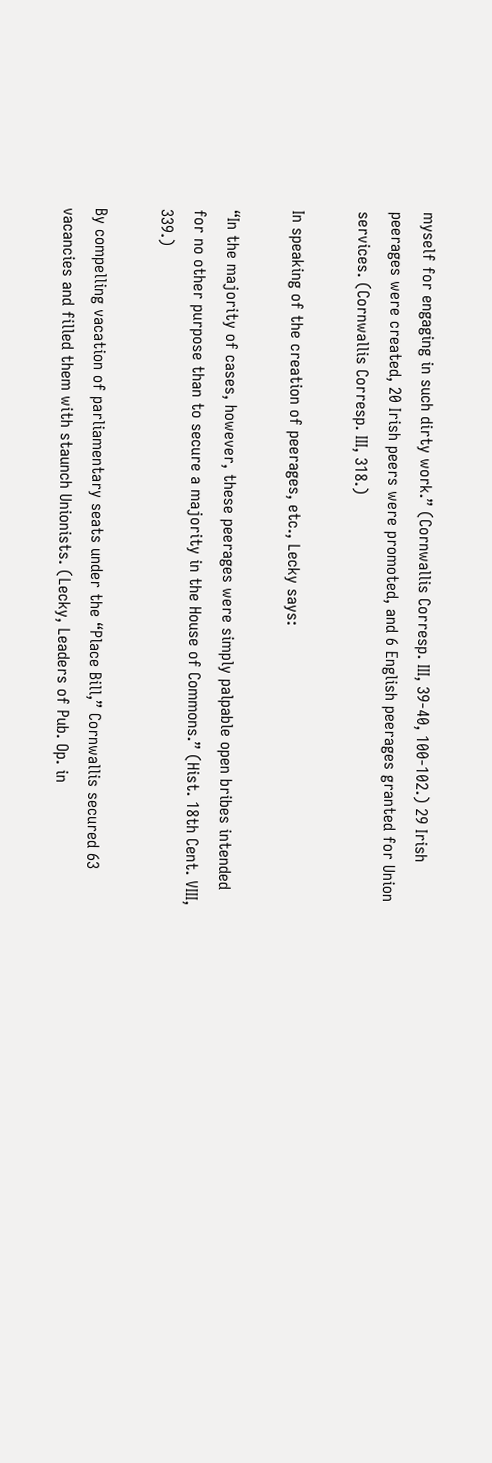myself for engaging in such dirty work.” (Cornwallis Corresp. III, 39-40, 100-102.) 29 Irish peerages were created, 20 Irish peers were promoted, and 6 English peerages granted for Union services. (Cornwallis Corresp. III, 318.)

In speaking of the creation of peerages, etc., Lecky says:

“In the majority of cases, however, these peerages were simply palpable open bribes intended for no other purpose than to secure a majority in the House of Commons.” (Hist. 18th Cent. VIII, 339.)

By compelling vacation of parliamentary seats under the “Place Bill,” Cornwallis secured 63 vacancies and filled them with staunch Unionists. (Lecky, Leaders of Pub. Op. in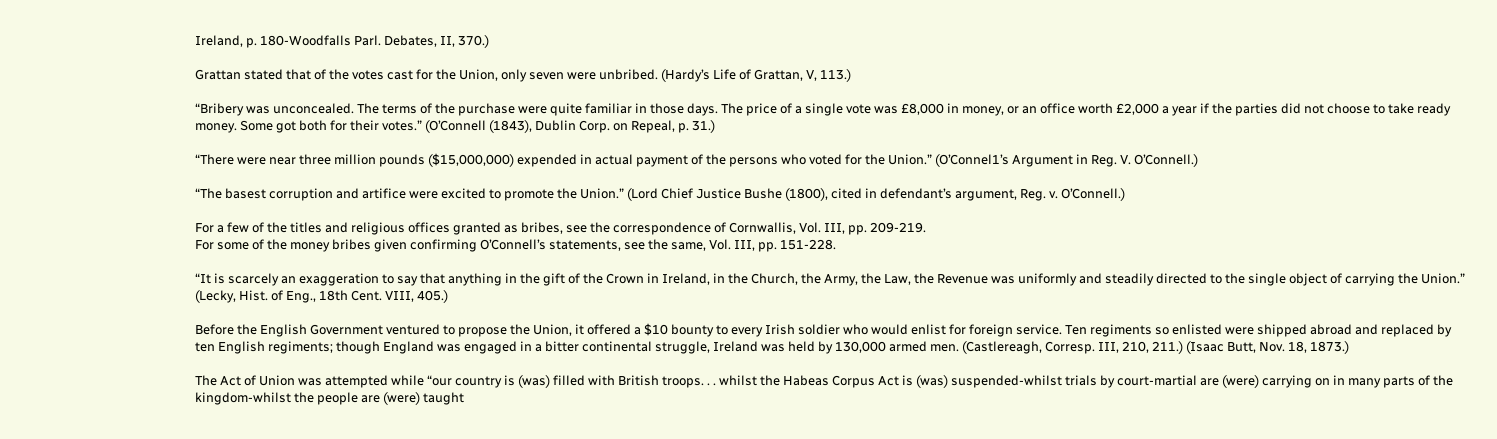Ireland, p. 180-Woodfalls Parl. Debates, II, 370.)

Grattan stated that of the votes cast for the Union, only seven were unbribed. (Hardy’s Life of Grattan, V, 113.)

“Bribery was unconcealed. The terms of the purchase were quite familiar in those days. The price of a single vote was £8,000 in money, or an office worth £2,000 a year if the parties did not choose to take ready money. Some got both for their votes.” (O’Connell (1843), Dublin Corp. on Repeal, p. 31.)

“There were near three million pounds ($15,000,000) expended in actual payment of the persons who voted for the Union.” (O’Connel1’s Argument in Reg. V. O’Connell.)

“The basest corruption and artifice were excited to promote the Union.” (Lord Chief Justice Bushe (1800), cited in defendant’s argument, Reg. v. O’Connell.)

For a few of the titles and religious offices granted as bribes, see the correspondence of Cornwallis, Vol. III, pp. 209-219.
For some of the money bribes given confirming O’Connell’s statements, see the same, Vol. III, pp. 151-228.

“It is scarcely an exaggeration to say that anything in the gift of the Crown in Ireland, in the Church, the Army, the Law, the Revenue was uniformly and steadily directed to the single object of carrying the Union.” (Lecky, Hist. of Eng., 18th Cent. VIII, 405.)

Before the English Government ventured to propose the Union, it offered a $10 bounty to every Irish soldier who would enlist for foreign service. Ten regiments so enlisted were shipped abroad and replaced by ten English regiments; though England was engaged in a bitter continental struggle, Ireland was held by 130,000 armed men. (Castlereagh, Corresp. III, 210, 211.) (Isaac Butt, Nov. 18, 1873.)

The Act of Union was attempted while “our country is (was) filled with British troops. . . whilst the Habeas Corpus Act is (was) suspended-whilst trials by court-martial are (were) carrying on in many parts of the kingdom-whilst the people are (were) taught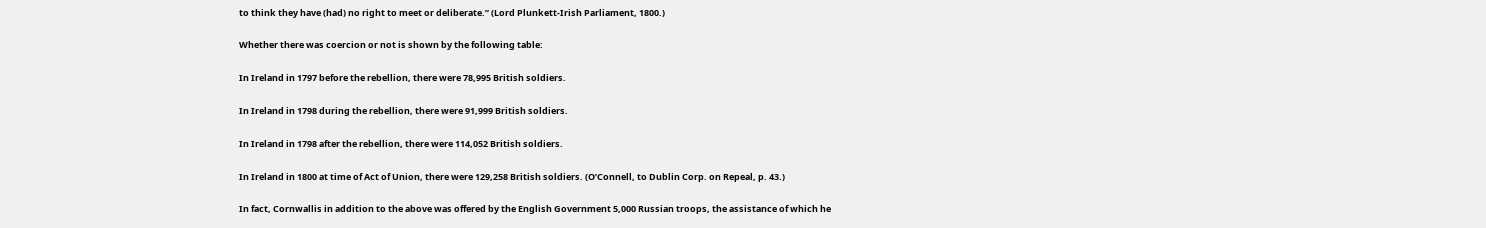to think they have (had) no right to meet or deliberate.” (Lord Plunkett-Irish Parliament, 1800.)

Whether there was coercion or not is shown by the following table:

In Ireland in 1797 before the rebellion, there were 78,995 British soldiers.

In Ireland in 1798 during the rebellion, there were 91,999 British soldiers.

In Ireland in 1798 after the rebellion, there were 114,052 British soldiers.

In Ireland in 1800 at time of Act of Union, there were 129,258 British soldiers. (O’Connell, to Dublin Corp. on Repeal, p. 43.)

In fact, Cornwallis in addition to the above was offered by the English Government 5,000 Russian troops, the assistance of which he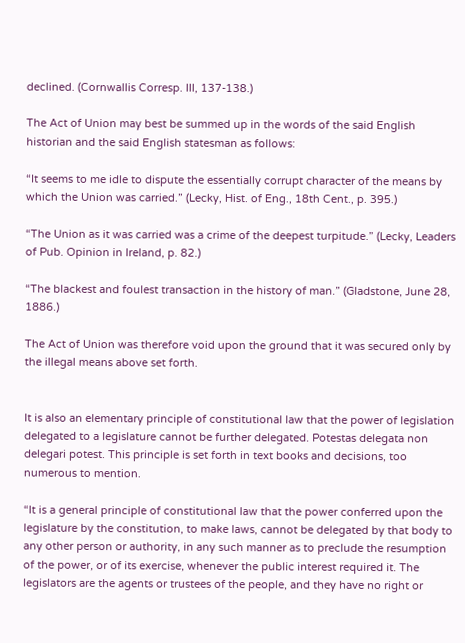declined. (Cornwallis Corresp. III, 137-138.)

The Act of Union may best be summed up in the words of the said English historian and the said English statesman as follows:

“It seems to me idle to dispute the essentially corrupt character of the means by which the Union was carried.” (Lecky, Hist. of Eng., 18th Cent., p. 395.)

“The Union as it was carried was a crime of the deepest turpitude.” (Lecky, Leaders of Pub. Opinion in Ireland, p. 82.)

“The blackest and foulest transaction in the history of man.” (Gladstone, June 28, 1886.)

The Act of Union was therefore void upon the ground that it was secured only by the illegal means above set forth.


It is also an elementary principle of constitutional law that the power of legislation delegated to a legislature cannot be further delegated. Potestas delegata non delegari potest. This principle is set forth in text books and decisions, too numerous to mention.

“It is a general principle of constitutional law that the power conferred upon the legislature by the constitution, to make laws, cannot be delegated by that body to any other person or authority, in any such manner as to preclude the resumption of the power, or of its exercise, whenever the public interest required it. The legislators are the agents or trustees of the people, and they have no right or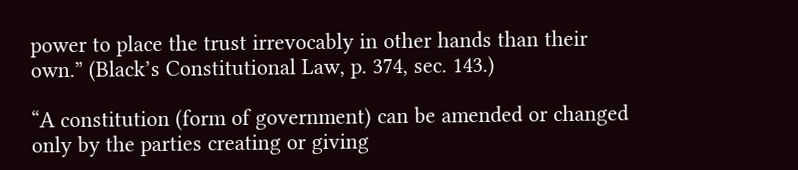power to place the trust irrevocably in other hands than their own.” (Black’s Constitutional Law, p. 374, sec. 143.)

“A constitution (form of government) can be amended or changed only by the parties creating or giving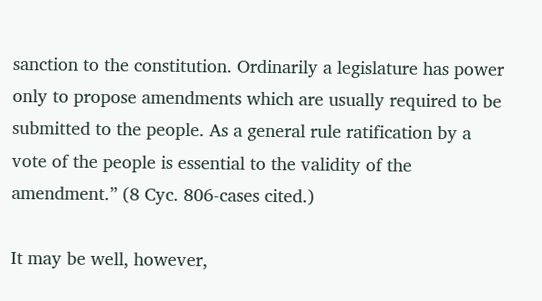sanction to the constitution. Ordinarily a legislature has power only to propose amendments which are usually required to be submitted to the people. As a general rule ratification by a vote of the people is essential to the validity of the amendment.” (8 Cyc. 806-cases cited.)

It may be well, however,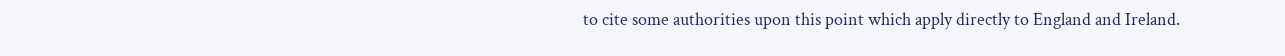to cite some authorities upon this point which apply directly to England and Ireland.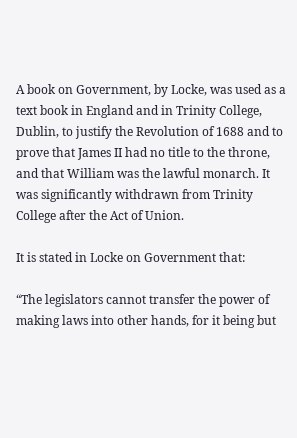A book on Government, by Locke, was used as a text book in England and in Trinity College, Dublin, to justify the Revolution of 1688 and to prove that James II had no title to the throne, and that William was the lawful monarch. It was significantly withdrawn from Trinity College after the Act of Union.

It is stated in Locke on Government that:

“The legislators cannot transfer the power of making laws into other hands, for it being but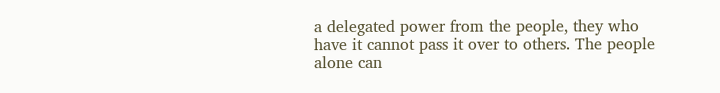a delegated power from the people, they who have it cannot pass it over to others. The people alone can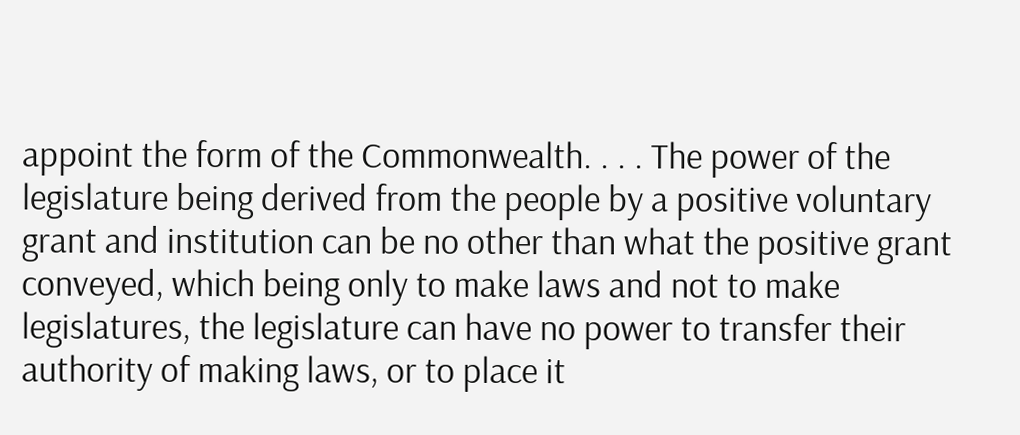appoint the form of the Commonwealth. . . . The power of the legislature being derived from the people by a positive voluntary grant and institution can be no other than what the positive grant conveyed, which being only to make laws and not to make legislatures, the legislature can have no power to transfer their authority of making laws, or to place it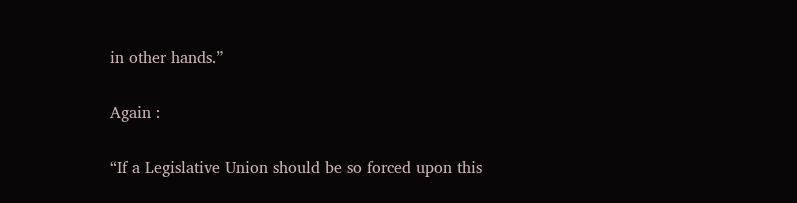in other hands.”

Again :

“If a Legislative Union should be so forced upon this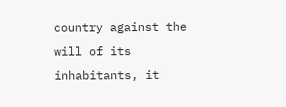country against the will of its inhabitants, it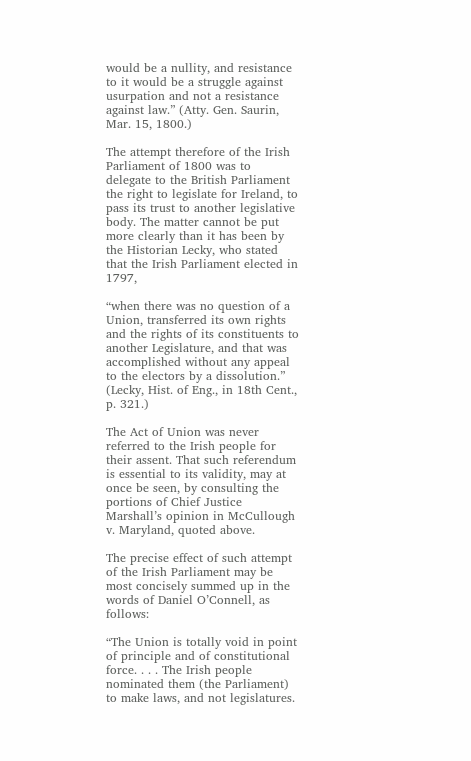would be a nullity, and resistance to it would be a struggle against usurpation and not a resistance against law.” (Atty. Gen. Saurin, Mar. 15, 1800.)

The attempt therefore of the Irish Parliament of 1800 was to delegate to the British Parliament the right to legislate for Ireland, to pass its trust to another legislative body. The matter cannot be put more clearly than it has been by the Historian Lecky, who stated that the Irish Parliament elected in 1797,

“when there was no question of a Union, transferred its own rights and the rights of its constituents to another Legislature, and that was accomplished without any appeal to the electors by a dissolution.” (Lecky, Hist. of Eng., in 18th Cent., p. 321.)

The Act of Union was never referred to the Irish people for their assent. That such referendum is essential to its validity, may at once be seen, by consulting the portions of Chief Justice Marshall’s opinion in McCullough v. Maryland, quoted above.

The precise effect of such attempt of the Irish Parliament may be most concisely summed up in the words of Daniel O’Connell, as follows:

“The Union is totally void in point of principle and of constitutional force. . . . The Irish people nominated them (the Parliament) to make laws, and not legislatures.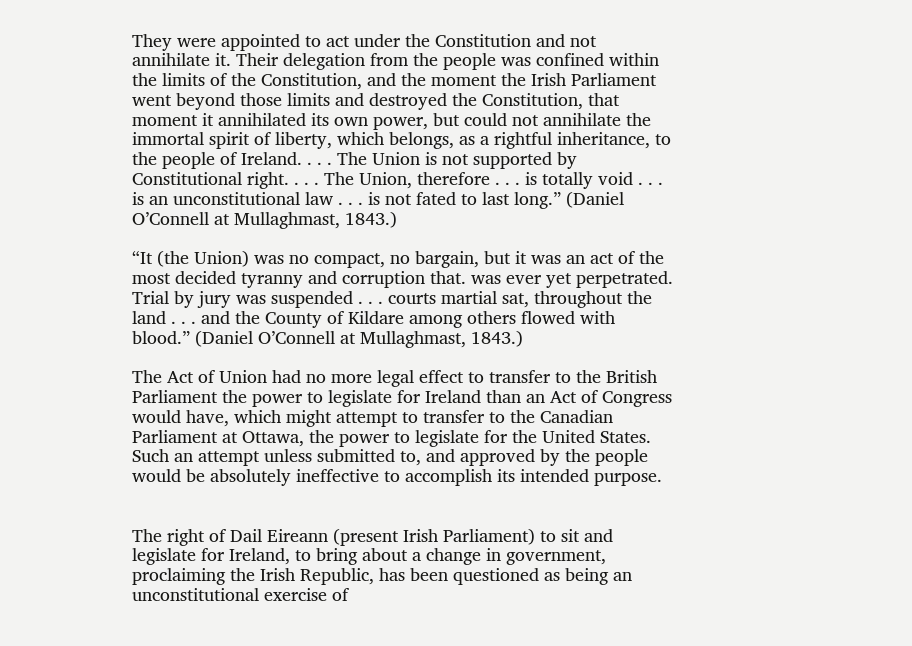They were appointed to act under the Constitution and not annihilate it. Their delegation from the people was confined within the limits of the Constitution, and the moment the Irish Parliament went beyond those limits and destroyed the Constitution, that moment it annihilated its own power, but could not annihilate the immortal spirit of liberty, which belongs, as a rightful inheritance, to the people of Ireland. . . . The Union is not supported by Constitutional right. . . . The Union, therefore . . . is totally void . . . is an unconstitutional law . . . is not fated to last long.” (Daniel O’Connell at Mullaghmast, 1843.)

“It (the Union) was no compact, no bargain, but it was an act of the most decided tyranny and corruption that. was ever yet perpetrated. Trial by jury was suspended . . . courts martial sat, throughout the land . . . and the County of Kildare among others flowed with blood.” (Daniel O’Connell at Mullaghmast, 1843.)

The Act of Union had no more legal effect to transfer to the British Parliament the power to legislate for Ireland than an Act of Congress would have, which might attempt to transfer to the Canadian Parliament at Ottawa, the power to legislate for the United States. Such an attempt unless submitted to, and approved by the people would be absolutely ineffective to accomplish its intended purpose.


The right of Dail Eireann (present Irish Parliament) to sit and legislate for Ireland, to bring about a change in government, proclaiming the Irish Republic, has been questioned as being an unconstitutional exercise of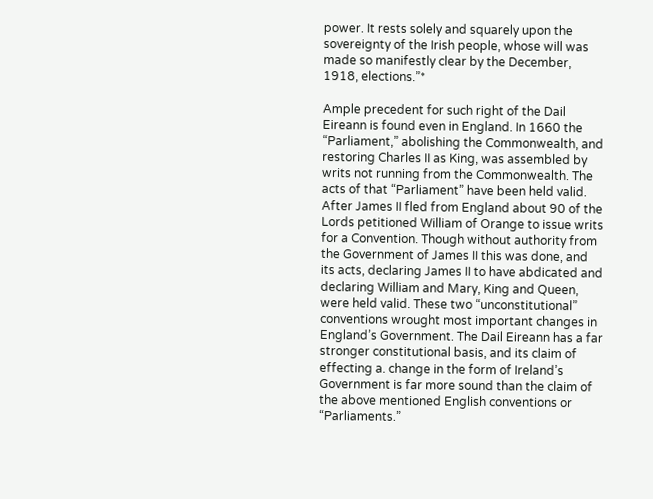power. It rests solely and squarely upon the sovereignty of the Irish people, whose will was made so manifestly clear by the December, 1918, elections.”*

Ample precedent for such right of the Dail Eireann is found even in England. In 1660 the “Parliament,” abolishing the Commonwealth, and restoring Charles II as King, was assembled by writs not running from the Commonwealth. The acts of that “Parliament” have been held valid. After James II fled from England about 90 of the Lords petitioned William of Orange to issue writs for a Convention. Though without authority from the Government of James II this was done, and its acts, declaring James II to have abdicated and declaring William and Mary, King and Queen, were held valid. These two “unconstitutional” conventions wrought most important changes in England’s Government. The Dail Eireann has a far stronger constitutional basis, and its claim of effecting a. change in the form of Ireland’s Government is far more sound than the claim of the above mentioned English conventions or “Parliaments.”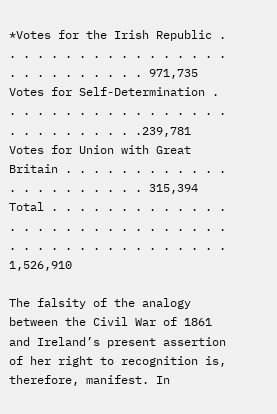*Votes for the Irish Republic . . . . . . . . . . . . . . . . . . . . . . . . . . . 971,735
Votes for Self-Determination . . . . . . . . . . . . . . . . . . . . . . . . . . .239,781
Votes for Union with Great Britain . . . . . . . . . . . . . . . . . . . . . . 315,394
Total . . . . . . . . . . . . . . . . . . . . . . . . . . . . . . . . . . . . . . . . . . . . . 1,526,910

The falsity of the analogy between the Civil War of 1861 and Ireland’s present assertion of her right to recognition is, therefore, manifest. In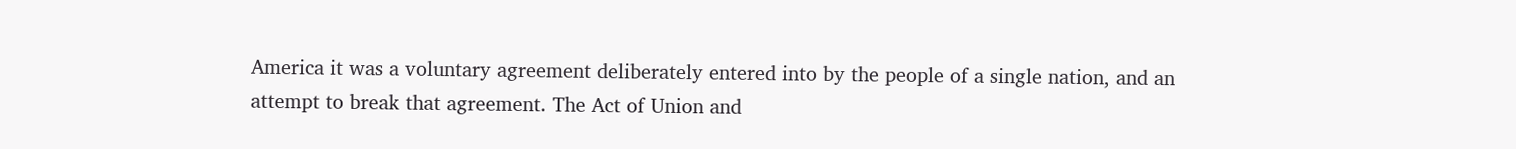America it was a voluntary agreement deliberately entered into by the people of a single nation, and an attempt to break that agreement. The Act of Union and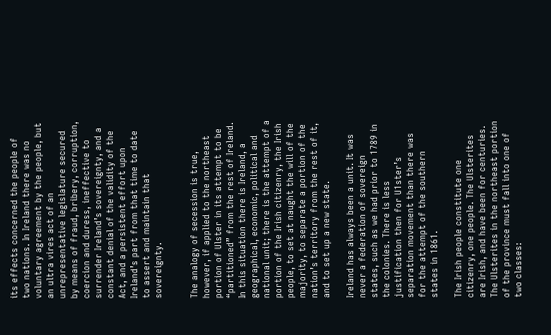its effects concerned the people of two nations. In Ireland there was no voluntary agreement by the people, but an ultra vires act of an unrepresentative legislature secured by means of fraud, bribery, corruption, coercion and duress, ineffective to surrender Ireland’s sovereignty, and a constant denial of the validity of the Act, and a persistent effort upon Ireland’s part from that time to date to assert and maintain that sovereignty.


The analogy of secession is true, however, if applied to the northeast portion of Ulster in its attempt to be “partitioned” from the rest of Ireland. In this situation there is Ireland, a geographical, economic, political and national unit; there is the attempt of a portion of the Irish citizenry, the Irish people, to set at naught the will of the majority, to separate a portion of the nation’s territory from the rest of it, and to set up a new state.

Ireland has always been a unit. It was never a federation of sovereign states, such as we had prior to 1789 in the colonies. There is less justification then for U1ster’s separation movement than there was for the attempt of the southern states in 1861.

The Irish people constitute one citizenry, one people. The Ulsterites are Irish, and have been for centuries. The Ulsterites in the northeast portion of the province must fall into one of two classes: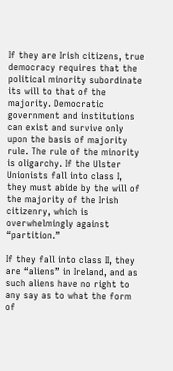If they are Irish citizens, true democracy requires that the political minority subordinate its will to that of the majority. Democratic government and institutions can exist and survive only upon the basis of majority rule. The rule of the minority is oligarchy. If the Ulster Unionists fall into class I, they must abide by the will of the majority of the Irish citizenry, which is overwhelmingly against “partition.”

If they fall into class II, they are “aliens” in Ireland, and as such aliens have no right to any say as to what the form of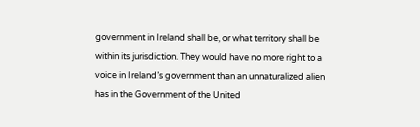government in Ireland shall be, or what territory shall be within its jurisdiction. They would have no more right to a voice in Ireland’s government than an unnaturalized alien has in the Government of the United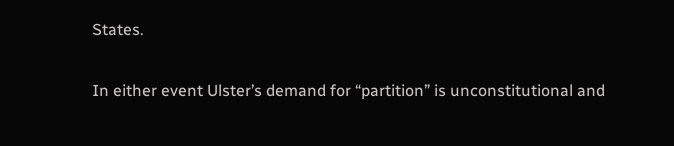States.

In either event Ulster’s demand for “partition” is unconstitutional and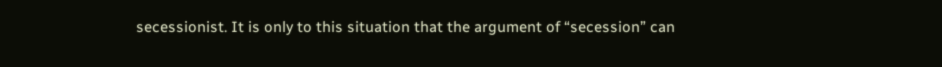secessionist. It is only to this situation that the argument of “secession” can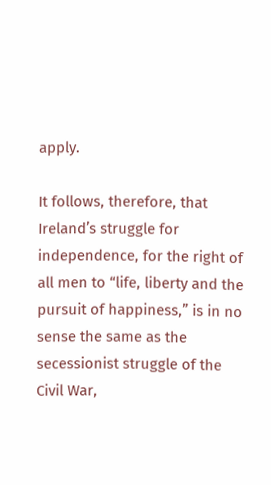apply.

It follows, therefore, that Ireland’s struggle for independence, for the right of all men to “life, liberty and the pursuit of happiness,” is in no sense the same as the secessionist struggle of the Civil War,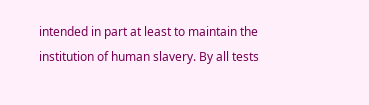intended in part at least to maintain the institution of human slavery. By all tests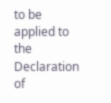to be applied to the Declaration of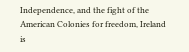Independence, and the fight of the American Colonies for freedom, Ireland is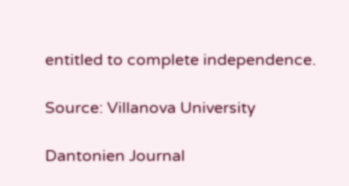entitled to complete independence.

Source: Villanova University

Dantonien Journal